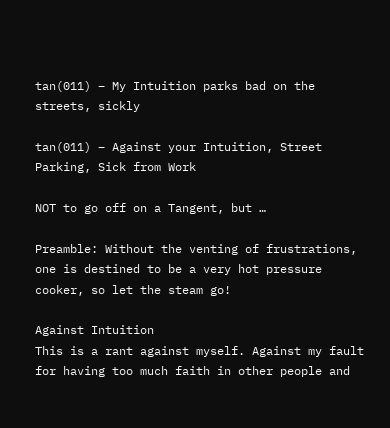tan(011) – My Intuition parks bad on the streets, sickly

tan(011) – Against your Intuition, Street Parking, Sick from Work

NOT to go off on a Tangent, but …

Preamble: Without the venting of frustrations, one is destined to be a very hot pressure cooker, so let the steam go!

Against Intuition
This is a rant against myself. Against my fault for having too much faith in other people and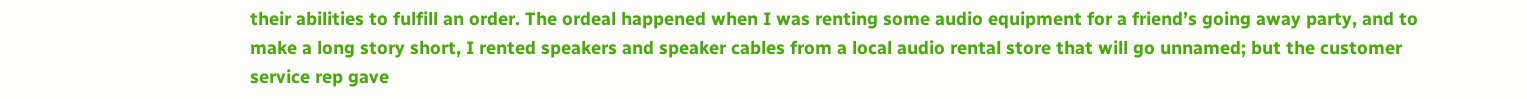their abilities to fulfill an order. The ordeal happened when I was renting some audio equipment for a friend’s going away party, and to make a long story short, I rented speakers and speaker cables from a local audio rental store that will go unnamed; but the customer service rep gave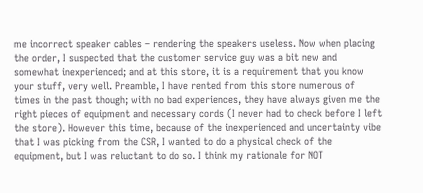me incorrect speaker cables – rendering the speakers useless. Now when placing the order, I suspected that the customer service guy was a bit new and somewhat inexperienced; and at this store, it is a requirement that you know your stuff, very well. Preamble, I have rented from this store numerous of times in the past though; with no bad experiences, they have always given me the right pieces of equipment and necessary cords (I never had to check before I left the store). However this time, because of the inexperienced and uncertainty vibe that I was picking from the CSR, I wanted to do a physical check of the equipment, but I was reluctant to do so. I think my rationale for NOT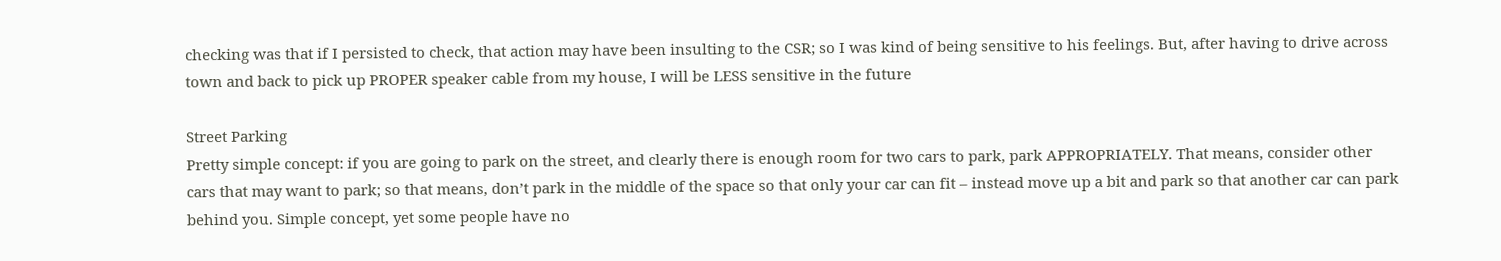checking was that if I persisted to check, that action may have been insulting to the CSR; so I was kind of being sensitive to his feelings. But, after having to drive across town and back to pick up PROPER speaker cable from my house, I will be LESS sensitive in the future

Street Parking
Pretty simple concept: if you are going to park on the street, and clearly there is enough room for two cars to park, park APPROPRIATELY. That means, consider other cars that may want to park; so that means, don’t park in the middle of the space so that only your car can fit – instead move up a bit and park so that another car can park behind you. Simple concept, yet some people have no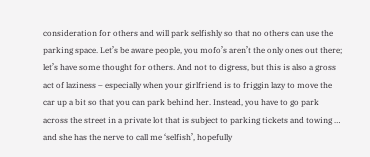consideration for others and will park selfishly so that no others can use the parking space. Let’s be aware people, you mofo’s aren’t the only ones out there; let’s have some thought for others. And not to digress, but this is also a gross act of laziness – especially when your girlfriend is to friggin lazy to move the car up a bit so that you can park behind her. Instead, you have to go park across the street in a private lot that is subject to parking tickets and towing … and she has the nerve to call me ‘selfish’, hopefully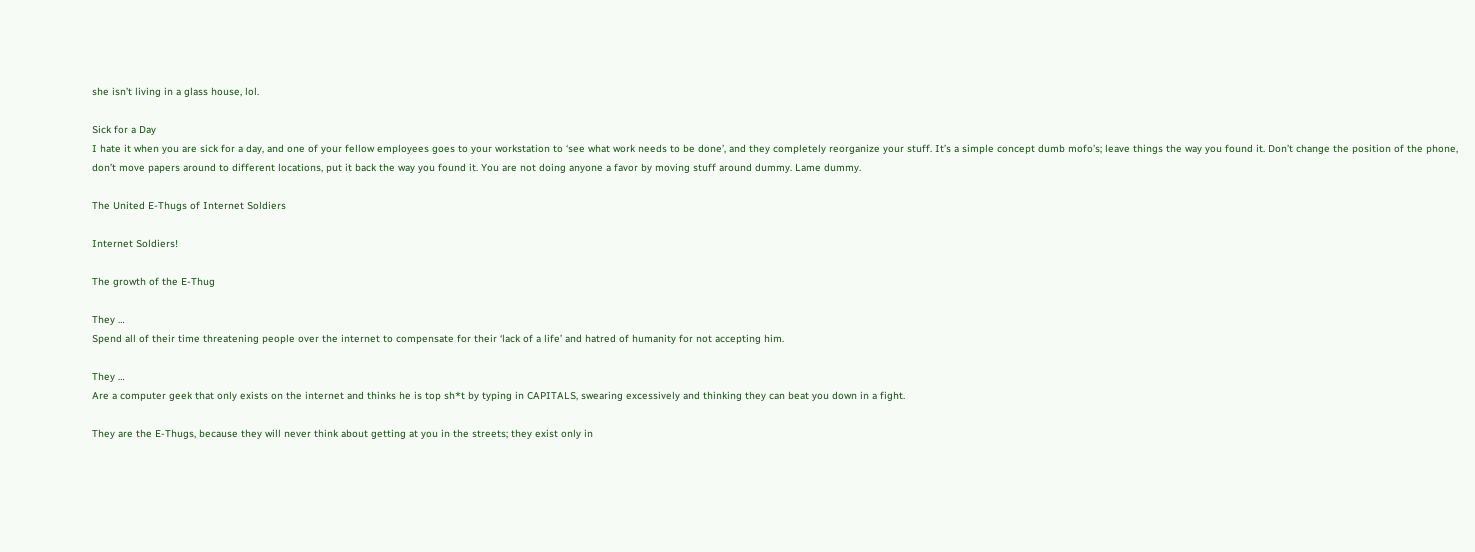she isn’t living in a glass house, lol.

Sick for a Day
I hate it when you are sick for a day, and one of your fellow employees goes to your workstation to ‘see what work needs to be done’, and they completely reorganize your stuff. It’s a simple concept dumb mofo’s; leave things the way you found it. Don’t change the position of the phone, don’t move papers around to different locations, put it back the way you found it. You are not doing anyone a favor by moving stuff around dummy. Lame dummy.

The United E-Thugs of Internet Soldiers

Internet Soldiers!

The growth of the E-Thug

They …
Spend all of their time threatening people over the internet to compensate for their ‘lack of a life’ and hatred of humanity for not accepting him.

They …
Are a computer geek that only exists on the internet and thinks he is top sh*t by typing in CAPITALS, swearing excessively and thinking they can beat you down in a fight.

They are the E-Thugs, because they will never think about getting at you in the streets; they exist only in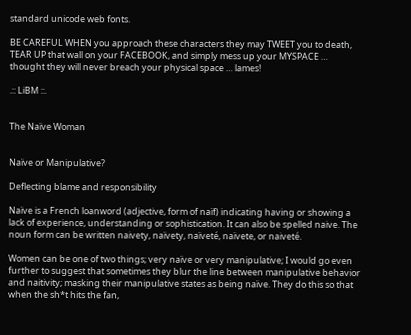standard unicode web fonts.

BE CAREFUL WHEN you approach these characters they may TWEET you to death, TEAR UP that wall on your FACEBOOK, and simply mess up your MYSPACE … thought they will never breach your physical space … lames!

.:: LiBM ::.


The Naïve Woman


Naïve or Manipulative?

Deflecting blame and responsibility

Naïve is a French loanword (adjective, form of naïf) indicating having or showing a lack of experience, understanding or sophistication. It can also be spelled naive. The noun form can be written naivety, naïvety, naïveté, naïvete, or naiveté.

Women can be one of two things; very naïve or very manipulative; I would go even further to suggest that sometimes they blur the line between manipulative behavior and naitivity; masking their manipulative states as being naïve. They do this so that when the sh*t hits the fan,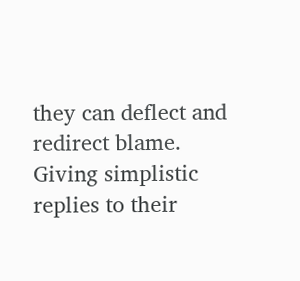they can deflect and redirect blame. Giving simplistic replies to their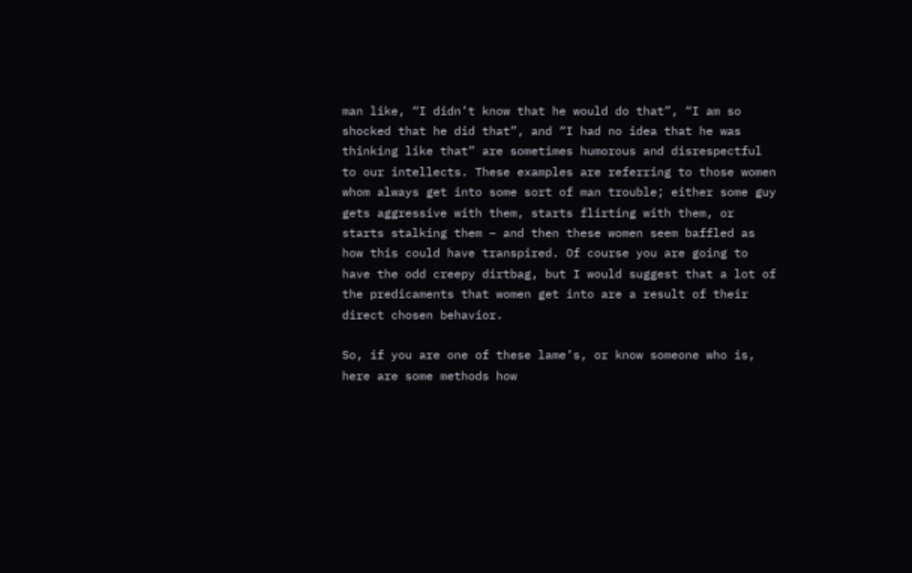man like, “I didn’t know that he would do that”, “I am so shocked that he did that”, and “I had no idea that he was thinking like that” are sometimes humorous and disrespectful to our intellects. These examples are referring to those women whom always get into some sort of man trouble; either some guy gets aggressive with them, starts flirting with them, or starts stalking them – and then these women seem baffled as how this could have transpired. Of course you are going to have the odd creepy dirtbag, but I would suggest that a lot of the predicaments that women get into are a result of their direct chosen behavior.

So, if you are one of these lame’s, or know someone who is, here are some methods how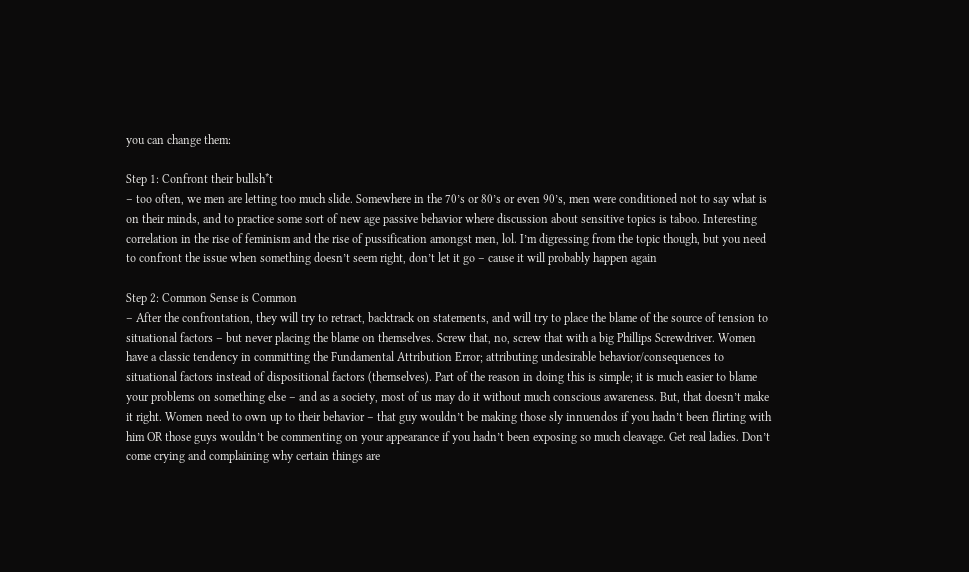you can change them:

Step 1: Confront their bullsh*t
– too often, we men are letting too much slide. Somewhere in the 70’s or 80’s or even 90’s, men were conditioned not to say what is on their minds, and to practice some sort of new age passive behavior where discussion about sensitive topics is taboo. Interesting correlation in the rise of feminism and the rise of pussification amongst men, lol. I’m digressing from the topic though, but you need to confront the issue when something doesn’t seem right, don’t let it go – cause it will probably happen again

Step 2: Common Sense is Common
– After the confrontation, they will try to retract, backtrack on statements, and will try to place the blame of the source of tension to situational factors – but never placing the blame on themselves. Screw that, no, screw that with a big Phillips Screwdriver. Women have a classic tendency in committing the Fundamental Attribution Error; attributing undesirable behavior/consequences to situational factors instead of dispositional factors (themselves). Part of the reason in doing this is simple; it is much easier to blame your problems on something else – and as a society, most of us may do it without much conscious awareness. But, that doesn’t make it right. Women need to own up to their behavior – that guy wouldn’t be making those sly innuendos if you hadn’t been flirting with him OR those guys wouldn’t be commenting on your appearance if you hadn’t been exposing so much cleavage. Get real ladies. Don’t come crying and complaining why certain things are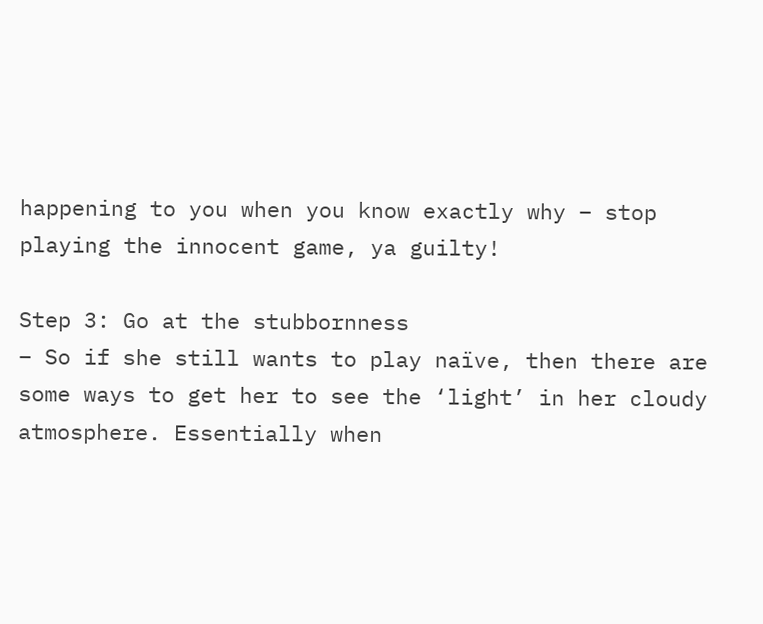happening to you when you know exactly why – stop playing the innocent game, ya guilty!

Step 3: Go at the stubbornness
– So if she still wants to play naïve, then there are some ways to get her to see the ‘light’ in her cloudy atmosphere. Essentially when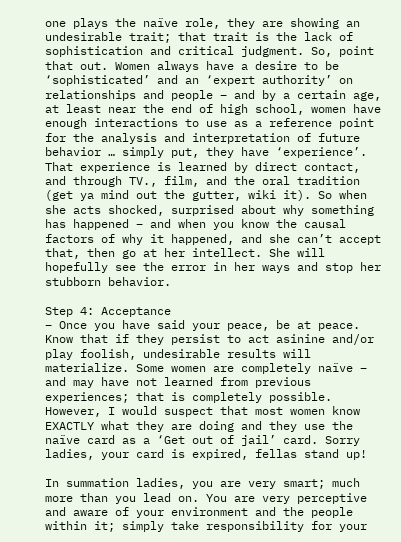one plays the naïve role, they are showing an undesirable trait; that trait is the lack of sophistication and critical judgment. So, point that out. Women always have a desire to be ‘sophisticated’ and an ‘expert authority’ on relationships and people – and by a certain age, at least near the end of high school, women have enough interactions to use as a reference point for the analysis and interpretation of future behavior … simply put, they have ‘experience’. That experience is learned by direct contact, and through TV., film, and the oral tradition (get ya mind out the gutter, wiki it). So when she acts shocked, surprised about why something has happened – and when you know the causal factors of why it happened, and she can’t accept that, then go at her intellect. She will hopefully see the error in her ways and stop her stubborn behavior.

Step 4: Acceptance
– Once you have said your peace, be at peace. Know that if they persist to act asinine and/or play foolish, undesirable results will materialize. Some women are completely naïve – and may have not learned from previous experiences; that is completely possible. However, I would suspect that most women know EXACTLY what they are doing and they use the naïve card as a ‘Get out of jail’ card. Sorry ladies, your card is expired, fellas stand up!

In summation ladies, you are very smart; much more than you lead on. You are very perceptive and aware of your environment and the people within it; simply take responsibility for your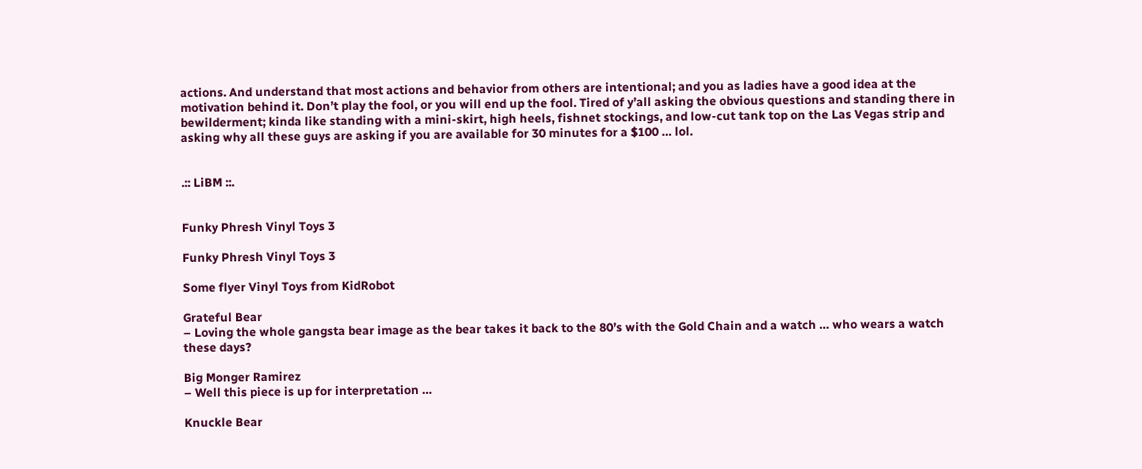actions. And understand that most actions and behavior from others are intentional; and you as ladies have a good idea at the motivation behind it. Don’t play the fool, or you will end up the fool. Tired of y’all asking the obvious questions and standing there in bewilderment; kinda like standing with a mini-skirt, high heels, fishnet stockings, and low-cut tank top on the Las Vegas strip and asking why all these guys are asking if you are available for 30 minutes for a $100 … lol.


.:: LiBM ::.


Funky Phresh Vinyl Toys 3

Funky Phresh Vinyl Toys 3

Some flyer Vinyl Toys from KidRobot

Grateful Bear
– Loving the whole gangsta bear image as the bear takes it back to the 80’s with the Gold Chain and a watch … who wears a watch these days?

Big Monger Ramirez
– Well this piece is up for interpretation …

Knuckle Bear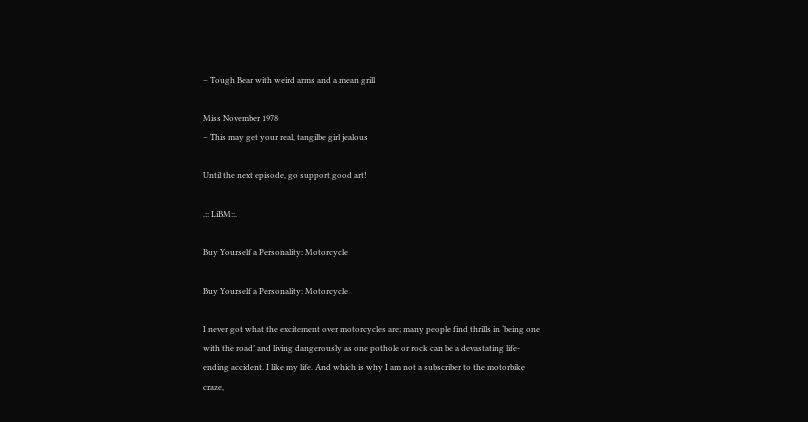– Tough Bear with weird arms and a mean grill

Miss November 1978
– This may get your real, tangilbe girl jealous

Until the next episode, go support good art!

.:: LiBM::.

Buy Yourself a Personality: Motorcycle

Buy Yourself a Personality: Motorcycle

I never got what the excitement over motorcycles are; many people find thrills in ‘being one with the road’ and living dangerously as one pothole or rock can be a devastating life-ending accident. I like my life. And which is why I am not a subscriber to the motorbike craze,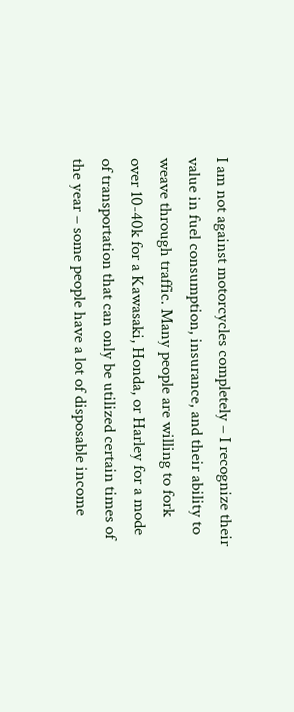I am not against motorcycles completely – I recognize their value in fuel consumption, insurance, and their ability to weave through traffic. Many people are willing to fork over 10-40k for a Kawasaki, Honda, or Harley for a mode of transportation that can only be utilized certain times of the year – some people have a lot of disposable income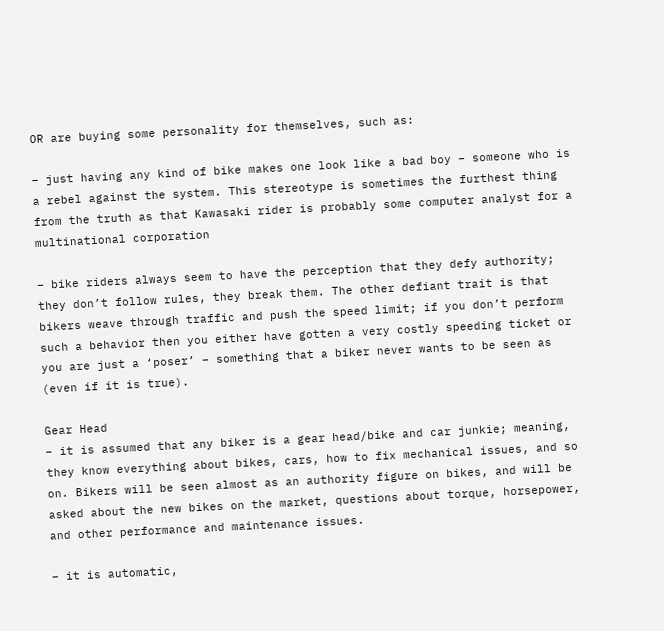OR are buying some personality for themselves, such as:

– just having any kind of bike makes one look like a bad boy – someone who is a rebel against the system. This stereotype is sometimes the furthest thing from the truth as that Kawasaki rider is probably some computer analyst for a multinational corporation

– bike riders always seem to have the perception that they defy authority; they don’t follow rules, they break them. The other defiant trait is that bikers weave through traffic and push the speed limit; if you don’t perform such a behavior then you either have gotten a very costly speeding ticket or you are just a ‘poser’ – something that a biker never wants to be seen as (even if it is true).

Gear Head
– it is assumed that any biker is a gear head/bike and car junkie; meaning, they know everything about bikes, cars, how to fix mechanical issues, and so on. Bikers will be seen almost as an authority figure on bikes, and will be asked about the new bikes on the market, questions about torque, horsepower, and other performance and maintenance issues.

– it is automatic,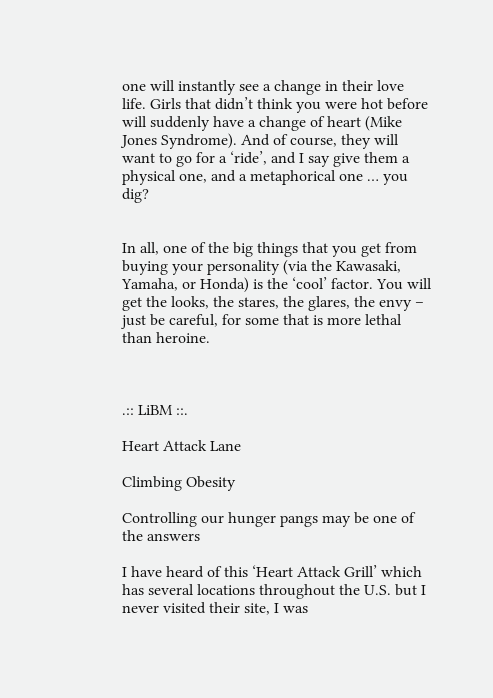one will instantly see a change in their love life. Girls that didn’t think you were hot before will suddenly have a change of heart (Mike Jones Syndrome). And of course, they will want to go for a ‘ride’, and I say give them a physical one, and a metaphorical one … you dig?


In all, one of the big things that you get from buying your personality (via the Kawasaki, Yamaha, or Honda) is the ‘cool’ factor. You will get the looks, the stares, the glares, the envy – just be careful, for some that is more lethal than heroine.



.:: LiBM ::.

Heart Attack Lane

Climbing Obesity

Controlling our hunger pangs may be one of the answers

I have heard of this ‘Heart Attack Grill’ which has several locations throughout the U.S. but I never visited their site, I was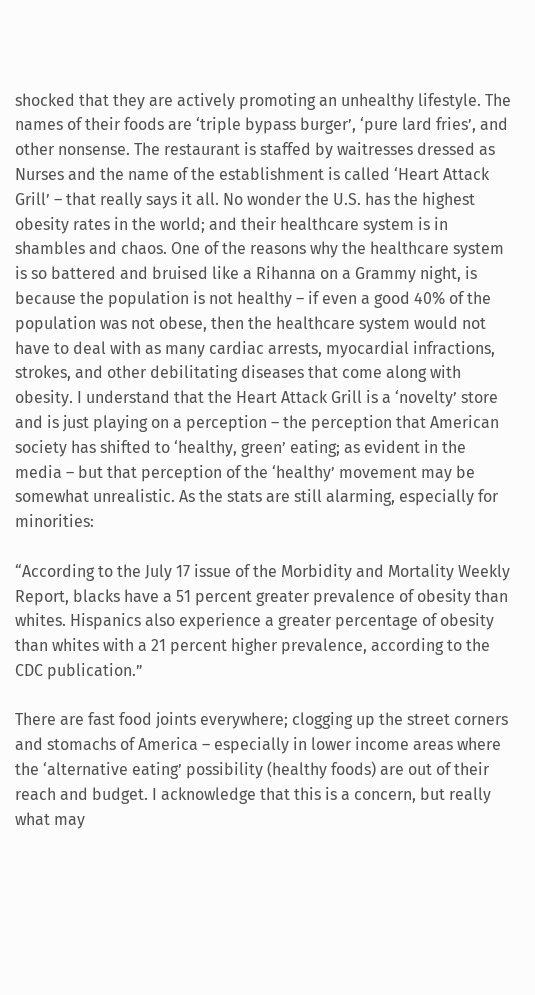shocked that they are actively promoting an unhealthy lifestyle. The names of their foods are ‘triple bypass burger’, ‘pure lard fries’, and other nonsense. The restaurant is staffed by waitresses dressed as Nurses and the name of the establishment is called ‘Heart Attack Grill’ – that really says it all. No wonder the U.S. has the highest obesity rates in the world; and their healthcare system is in shambles and chaos. One of the reasons why the healthcare system is so battered and bruised like a Rihanna on a Grammy night, is because the population is not healthy – if even a good 40% of the population was not obese, then the healthcare system would not have to deal with as many cardiac arrests, myocardial infractions, strokes, and other debilitating diseases that come along with obesity. I understand that the Heart Attack Grill is a ‘novelty’ store and is just playing on a perception – the perception that American society has shifted to ‘healthy, green’ eating; as evident in the media – but that perception of the ‘healthy’ movement may be somewhat unrealistic. As the stats are still alarming, especially for minorities:

“According to the July 17 issue of the Morbidity and Mortality Weekly Report, blacks have a 51 percent greater prevalence of obesity than whites. Hispanics also experience a greater percentage of obesity than whites with a 21 percent higher prevalence, according to the CDC publication.”

There are fast food joints everywhere; clogging up the street corners and stomachs of America – especially in lower income areas where the ‘alternative eating’ possibility (healthy foods) are out of their reach and budget. I acknowledge that this is a concern, but really what may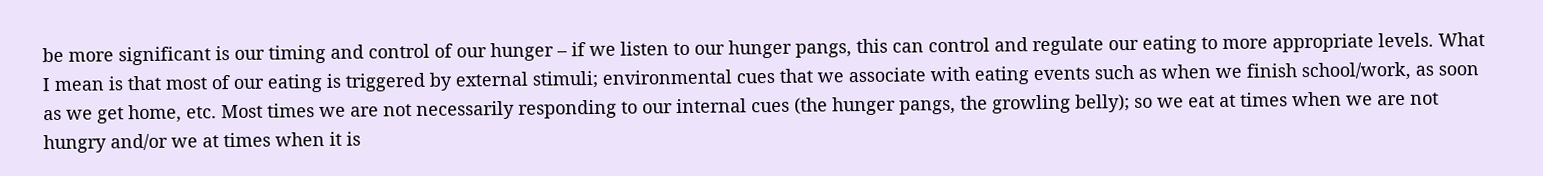be more significant is our timing and control of our hunger – if we listen to our hunger pangs, this can control and regulate our eating to more appropriate levels. What I mean is that most of our eating is triggered by external stimuli; environmental cues that we associate with eating events such as when we finish school/work, as soon as we get home, etc. Most times we are not necessarily responding to our internal cues (the hunger pangs, the growling belly); so we eat at times when we are not hungry and/or we at times when it is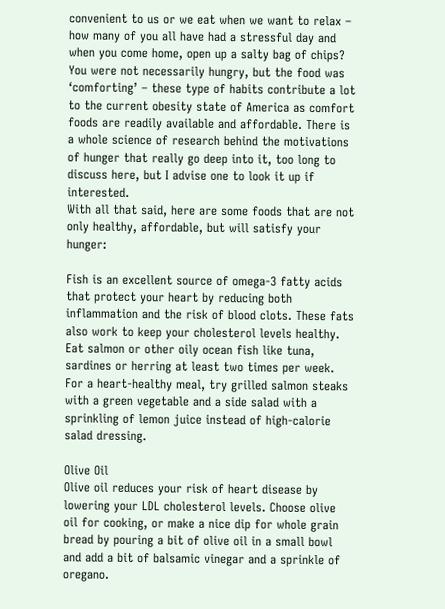convenient to us or we eat when we want to relax – how many of you all have had a stressful day and when you come home, open up a salty bag of chips? You were not necessarily hungry, but the food was ‘comforting’ – these type of habits contribute a lot to the current obesity state of America as comfort foods are readily available and affordable. There is a whole science of research behind the motivations of hunger that really go deep into it, too long to discuss here, but I advise one to look it up if interested.
With all that said, here are some foods that are not only healthy, affordable, but will satisfy your hunger:

Fish is an excellent source of omega-3 fatty acids that protect your heart by reducing both inflammation and the risk of blood clots. These fats also work to keep your cholesterol levels healthy. Eat salmon or other oily ocean fish like tuna, sardines or herring at least two times per week. For a heart-healthy meal, try grilled salmon steaks with a green vegetable and a side salad with a sprinkling of lemon juice instead of high-calorie salad dressing.

Olive Oil
Olive oil reduces your risk of heart disease by lowering your LDL cholesterol levels. Choose olive oil for cooking, or make a nice dip for whole grain bread by pouring a bit of olive oil in a small bowl and add a bit of balsamic vinegar and a sprinkle of oregano.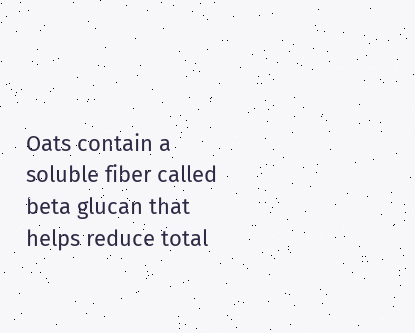Oats contain a soluble fiber called beta glucan that helps reduce total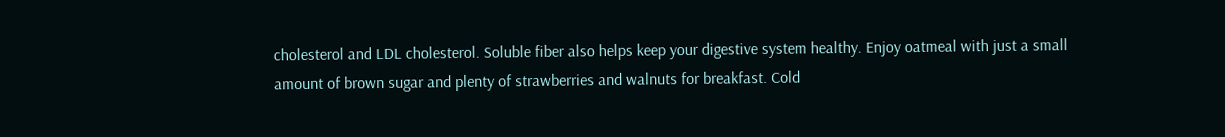cholesterol and LDL cholesterol. Soluble fiber also helps keep your digestive system healthy. Enjoy oatmeal with just a small amount of brown sugar and plenty of strawberries and walnuts for breakfast. Cold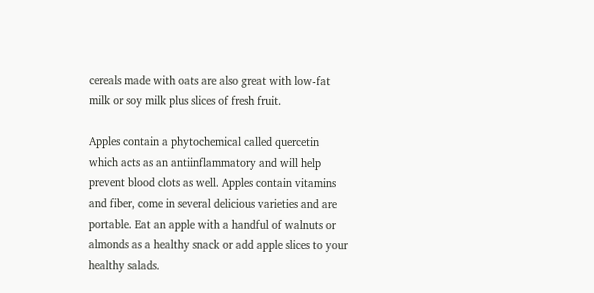cereals made with oats are also great with low-fat milk or soy milk plus slices of fresh fruit.

Apples contain a phytochemical called quercetin which acts as an antiinflammatory and will help prevent blood clots as well. Apples contain vitamins and fiber, come in several delicious varieties and are portable. Eat an apple with a handful of walnuts or almonds as a healthy snack or add apple slices to your healthy salads.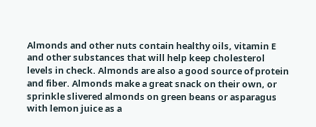Almonds and other nuts contain healthy oils, vitamin E and other substances that will help keep cholesterol levels in check. Almonds are also a good source of protein and fiber. Almonds make a great snack on their own, or sprinkle slivered almonds on green beans or asparagus with lemon juice as a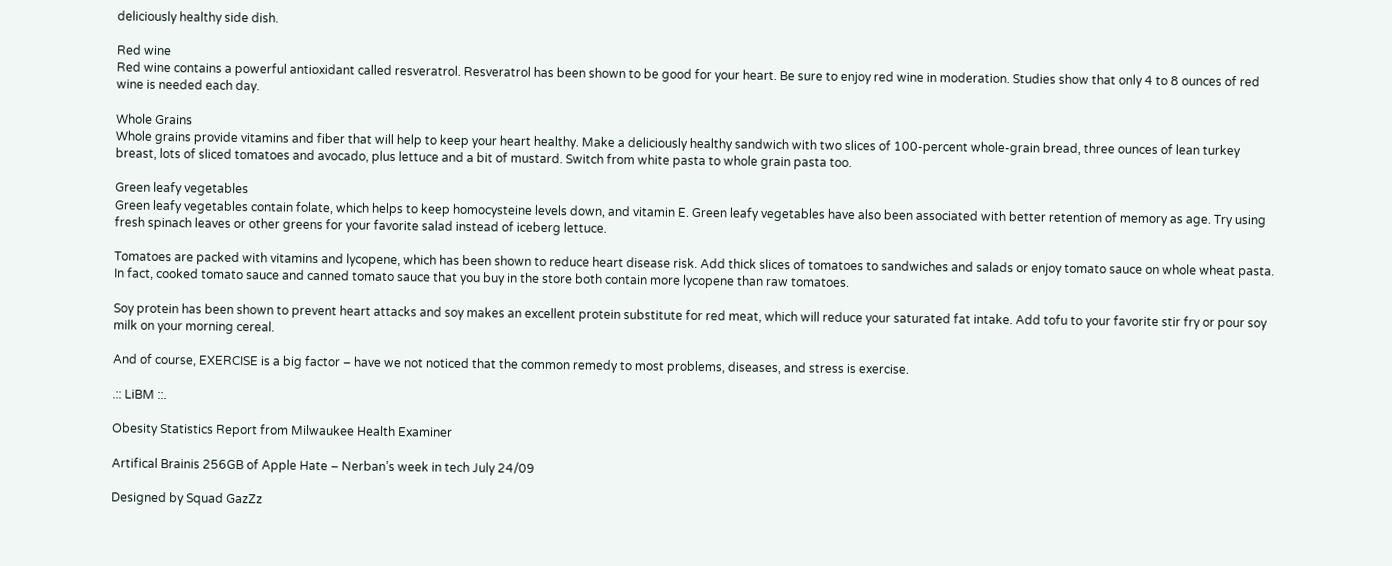deliciously healthy side dish.

Red wine
Red wine contains a powerful antioxidant called resveratrol. Resveratrol has been shown to be good for your heart. Be sure to enjoy red wine in moderation. Studies show that only 4 to 8 ounces of red wine is needed each day.

Whole Grains
Whole grains provide vitamins and fiber that will help to keep your heart healthy. Make a deliciously healthy sandwich with two slices of 100-percent whole-grain bread, three ounces of lean turkey breast, lots of sliced tomatoes and avocado, plus lettuce and a bit of mustard. Switch from white pasta to whole grain pasta too.

Green leafy vegetables
Green leafy vegetables contain folate, which helps to keep homocysteine levels down, and vitamin E. Green leafy vegetables have also been associated with better retention of memory as age. Try using fresh spinach leaves or other greens for your favorite salad instead of iceberg lettuce.

Tomatoes are packed with vitamins and lycopene, which has been shown to reduce heart disease risk. Add thick slices of tomatoes to sandwiches and salads or enjoy tomato sauce on whole wheat pasta. In fact, cooked tomato sauce and canned tomato sauce that you buy in the store both contain more lycopene than raw tomatoes.

Soy protein has been shown to prevent heart attacks and soy makes an excellent protein substitute for red meat, which will reduce your saturated fat intake. Add tofu to your favorite stir fry or pour soy milk on your morning cereal.

And of course, EXERCISE is a big factor – have we not noticed that the common remedy to most problems, diseases, and stress is exercise.

.:: LiBM ::.

Obesity Statistics Report from Milwaukee Health Examiner

Artifical Brainis 256GB of Apple Hate – Nerban’s week in tech July 24/09

Designed by Squad GazZz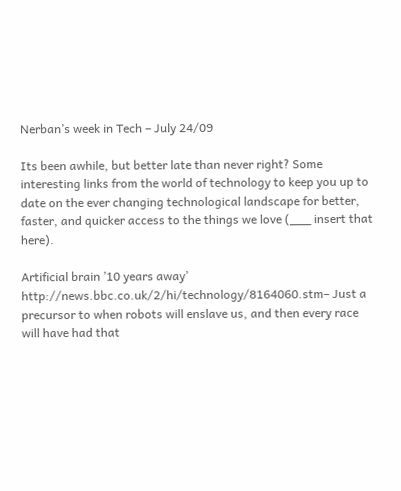Nerban’s week in Tech – July 24/09

Its been awhile, but better late than never right? Some interesting links from the world of technology to keep you up to date on the ever changing technological landscape for better, faster, and quicker access to the things we love (___ insert that here).

Artificial brain ’10 years away’ http://news.bbc.co.uk/2/hi/technology/8164060.stm– Just a precursor to when robots will enslave us, and then every race will have had that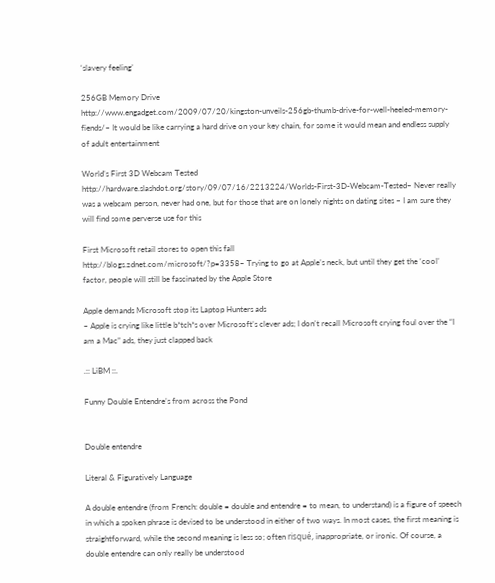‘slavery feeling’

256GB Memory Drive
http://www.engadget.com/2009/07/20/kingston-unveils-256gb-thumb-drive-for-well-heeled-memory-fiends/– It would be like carrying a hard drive on your key chain, for some it would mean and endless supply of adult entertainment

World’s First 3D Webcam Tested
http://hardware.slashdot.org/story/09/07/16/2213224/Worlds-First-3D-Webcam-Tested– Never really was a webcam person, never had one, but for those that are on lonely nights on dating sites – I am sure they will find some perverse use for this

First Microsoft retail stores to open this fall
http://blogs.zdnet.com/microsoft/?p=3358– Trying to go at Apple’s neck, but until they get the ‘cool’ factor, people will still be fascinated by the Apple Store

Apple demands Microsoft stop its Laptop Hunters ads
– Apple is crying like little b*tch*s over Microsoft’s clever ads; I don’t recall Microsoft crying foul over the “I am a Mac” ads, they just clapped back

.:: LiBM ::.

Funny Double Entendre’s from across the Pond


Double entendre

Literal & Figuratively Language

A double entendre (from French: double = double and entendre = to mean, to understand) is a figure of speech in which a spoken phrase is devised to be understood in either of two ways. In most cases, the first meaning is straightforward, while the second meaning is less so; often risqué, inappropriate, or ironic. Of course, a double entendre can only really be understood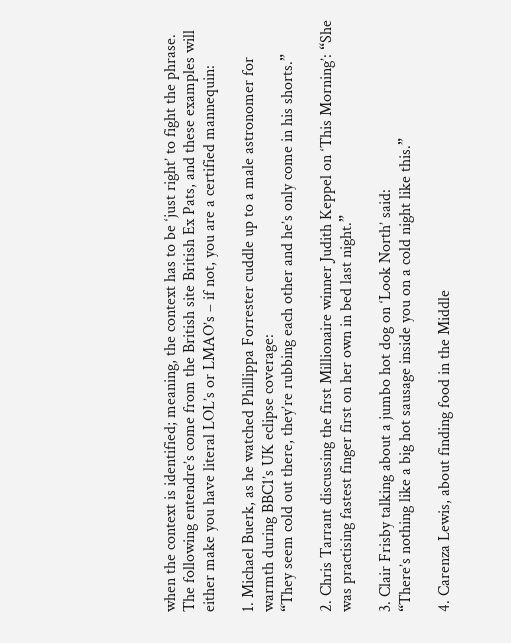when the context is identified; meaning, the context has to be ‘just right’ to fight the phrase. The following entendre’s come from the British site British Ex Pats, and these examples will either make you have literal LOL’s or LMAO’s – if not, you are a certified mannequin:

1. Michael Buerk, as he watched Phillippa Forrester cuddle up to a male astronomer for warmth during BBC1’s UK eclipse coverage:
“They seem cold out there, they’re rubbing each other and he’s only come in his shorts.”

2. Chris Tarrant discussing the first Millionaire winner Judith Keppel on ‘This Morning’: “She was practising fastest finger first on her own in bed last night.”

3. Clair Frisby talking about a jumbo hot dog on ‘Look North’ said:
“There’s nothing like a big hot sausage inside you on a cold night like this.”

4. Carenza Lewis, about finding food in the Middle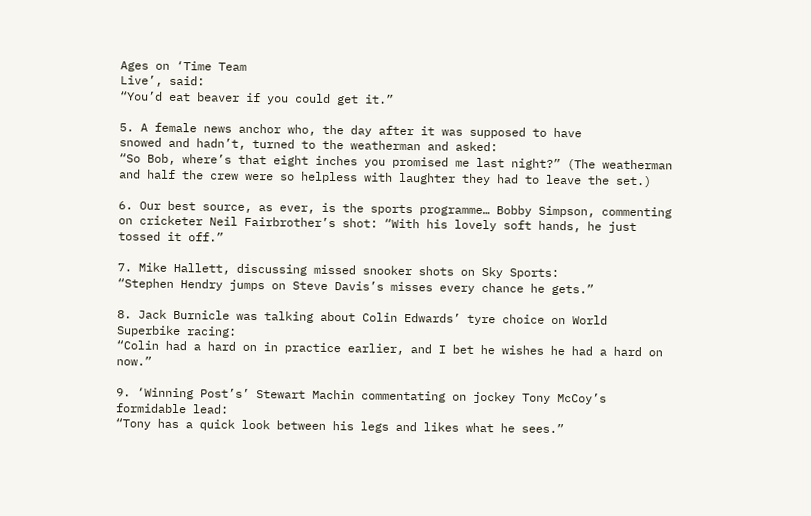Ages on ‘Time Team
Live’, said:
“You’d eat beaver if you could get it.”

5. A female news anchor who, the day after it was supposed to have
snowed and hadn’t, turned to the weatherman and asked:
“So Bob, where’s that eight inches you promised me last night?” (The weatherman and half the crew were so helpless with laughter they had to leave the set.)

6. Our best source, as ever, is the sports programme… Bobby Simpson, commenting on cricketer Neil Fairbrother’s shot: “With his lovely soft hands, he just tossed it off.”

7. Mike Hallett, discussing missed snooker shots on Sky Sports:
“Stephen Hendry jumps on Steve Davis’s misses every chance he gets.”

8. Jack Burnicle was talking about Colin Edwards’ tyre choice on World Superbike racing:
“Colin had a hard on in practice earlier, and I bet he wishes he had a hard on now.”

9. ‘Winning Post’s’ Stewart Machin commentating on jockey Tony McCoy’s
formidable lead:
“Tony has a quick look between his legs and likes what he sees.”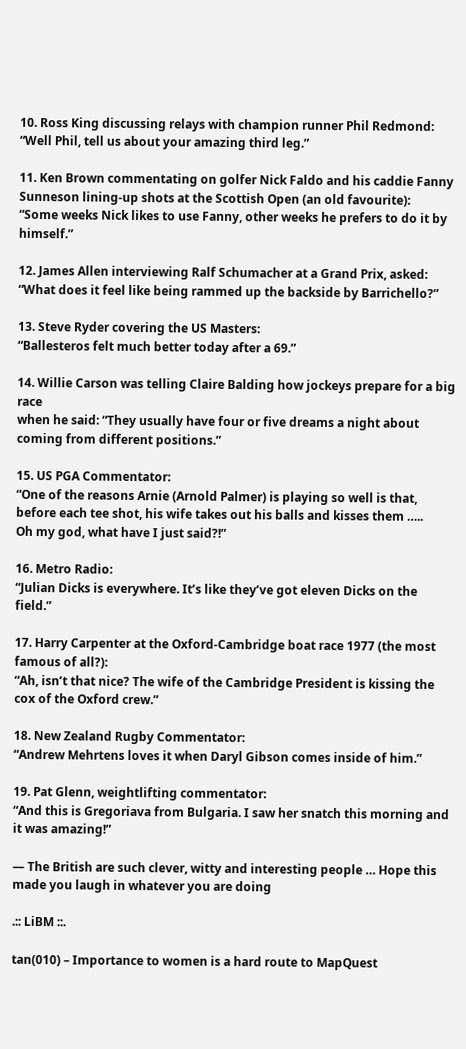10. Ross King discussing relays with champion runner Phil Redmond:
“Well Phil, tell us about your amazing third leg.”

11. Ken Brown commentating on golfer Nick Faldo and his caddie Fanny
Sunneson lining-up shots at the Scottish Open (an old favourite):
“Some weeks Nick likes to use Fanny, other weeks he prefers to do it by himself.”

12. James Allen interviewing Ralf Schumacher at a Grand Prix, asked:
“What does it feel like being rammed up the backside by Barrichello?”

13. Steve Ryder covering the US Masters:
“Ballesteros felt much better today after a 69.”

14. Willie Carson was telling Claire Balding how jockeys prepare for a big race
when he said: “They usually have four or five dreams a night about coming from different positions.”

15. US PGA Commentator:
“One of the reasons Arnie (Arnold Palmer) is playing so well is that, before each tee shot, his wife takes out his balls and kisses them …..
Oh my god, what have I just said?!”

16. Metro Radio:
“Julian Dicks is everywhere. It’s like they’ve got eleven Dicks on the field.”

17. Harry Carpenter at the Oxford-Cambridge boat race 1977 (the most famous of all?):
“Ah, isn’t that nice? The wife of the Cambridge President is kissing the cox of the Oxford crew.”

18. New Zealand Rugby Commentator:
“Andrew Mehrtens loves it when Daryl Gibson comes inside of him.”

19. Pat Glenn, weightlifting commentator:
“And this is Gregoriava from Bulgaria. I saw her snatch this morning and it was amazing!”

— The British are such clever, witty and interesting people … Hope this made you laugh in whatever you are doing

.:: LiBM ::.

tan(010) – Importance to women is a hard route to MapQuest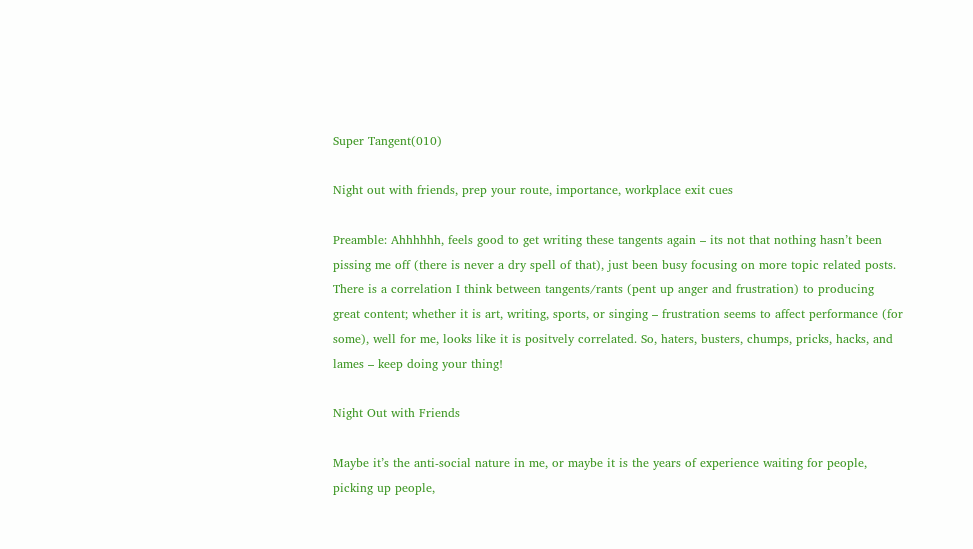Super Tangent(010)

Night out with friends, prep your route, importance, workplace exit cues

Preamble: Ahhhhhh, feels good to get writing these tangents again – its not that nothing hasn’t been pissing me off (there is never a dry spell of that), just been busy focusing on more topic related posts. There is a correlation I think between tangents/rants (pent up anger and frustration) to producing great content; whether it is art, writing, sports, or singing – frustration seems to affect performance (for some), well for me, looks like it is positvely correlated. So, haters, busters, chumps, pricks, hacks, and lames – keep doing your thing!

Night Out with Friends

Maybe it’s the anti-social nature in me, or maybe it is the years of experience waiting for people, picking up people,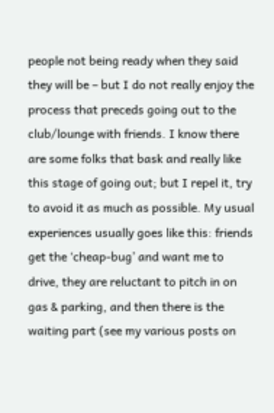people not being ready when they said they will be – but I do not really enjoy the process that preceds going out to the club/lounge with friends. I know there are some folks that bask and really like this stage of going out; but I repel it, try to avoid it as much as possible. My usual experiences usually goes like this: friends get the ‘cheap-bug’ and want me to drive, they are reluctant to pitch in on gas & parking, and then there is the waiting part (see my various posts on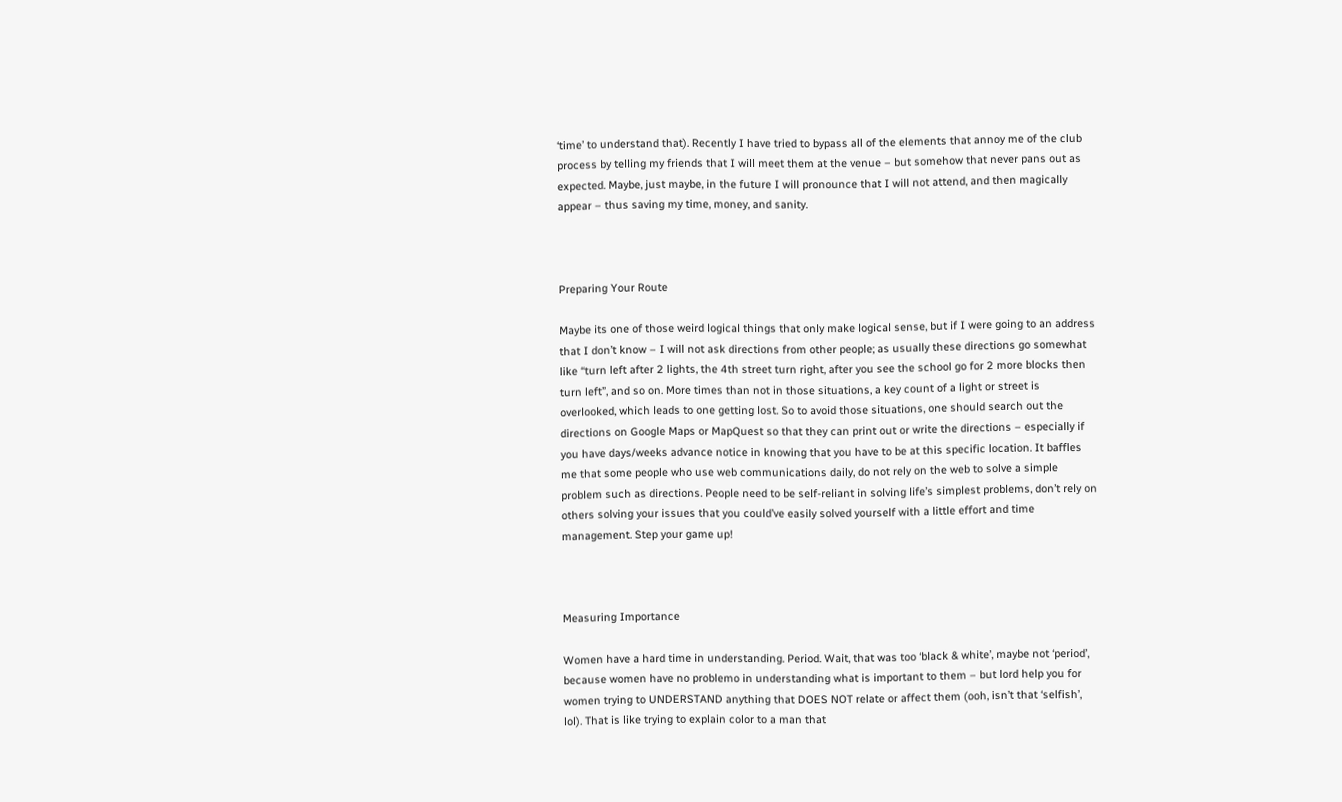‘time’ to understand that). Recently I have tried to bypass all of the elements that annoy me of the club process by telling my friends that I will meet them at the venue – but somehow that never pans out as expected. Maybe, just maybe, in the future I will pronounce that I will not attend, and then magically appear – thus saving my time, money, and sanity.



Preparing Your Route

Maybe its one of those weird logical things that only make logical sense, but if I were going to an address that I don’t know – I will not ask directions from other people; as usually these directions go somewhat like “turn left after 2 lights, the 4th street turn right, after you see the school go for 2 more blocks then turn left”, and so on. More times than not in those situations, a key count of a light or street is overlooked, which leads to one getting lost. So to avoid those situations, one should search out the directions on Google Maps or MapQuest so that they can print out or write the directions – especially if you have days/weeks advance notice in knowing that you have to be at this specific location. It baffles me that some people who use web communications daily, do not rely on the web to solve a simple problem such as directions. People need to be self-reliant in solving life’s simplest problems, don’t rely on others solving your issues that you could’ve easily solved yourself with a little effort and time management. Step your game up!



Measuring Importance

Women have a hard time in understanding. Period. Wait, that was too ‘black & white’, maybe not ‘period’, because women have no problemo in understanding what is important to them – but lord help you for women trying to UNDERSTAND anything that DOES NOT relate or affect them (ooh, isn’t that ‘selfish’, lol). That is like trying to explain color to a man that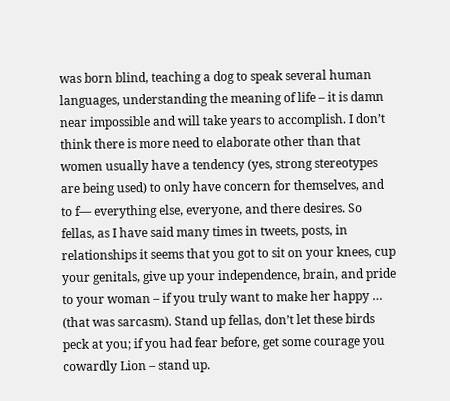was born blind, teaching a dog to speak several human languages, understanding the meaning of life – it is damn near impossible and will take years to accomplish. I don’t think there is more need to elaborate other than that women usually have a tendency (yes, strong stereotypes are being used) to only have concern for themselves, and to f— everything else, everyone, and there desires. So fellas, as I have said many times in tweets, posts, in relationships it seems that you got to sit on your knees, cup your genitals, give up your independence, brain, and pride to your woman – if you truly want to make her happy … (that was sarcasm). Stand up fellas, don’t let these birds peck at you; if you had fear before, get some courage you cowardly Lion – stand up.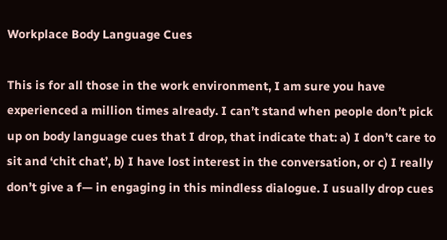Workplace Body Language Cues

This is for all those in the work environment, I am sure you have experienced a million times already. I can’t stand when people don’t pick up on body language cues that I drop, that indicate that: a) I don’t care to sit and ‘chit chat’, b) I have lost interest in the conversation, or c) I really don’t give a f— in engaging in this mindless dialogue. I usually drop cues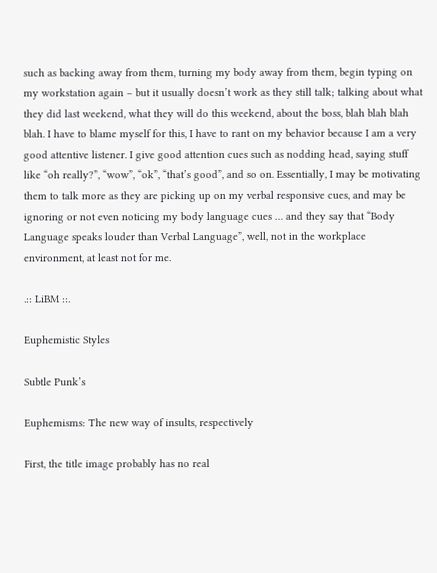such as backing away from them, turning my body away from them, begin typing on my workstation again – but it usually doesn’t work as they still talk; talking about what they did last weekend, what they will do this weekend, about the boss, blah blah blah blah. I have to blame myself for this, I have to rant on my behavior because I am a very good attentive listener. I give good attention cues such as nodding head, saying stuff like “oh really?”, “wow”, “ok”, “that’s good”, and so on. Essentially, I may be motivating them to talk more as they are picking up on my verbal responsive cues, and may be ignoring or not even noticing my body language cues … and they say that “Body Language speaks louder than Verbal Language”, well, not in the workplace environment, at least not for me.

.:: LiBM ::.

Euphemistic Styles

Subtle Punk’s

Euphemisms: The new way of insults, respectively

First, the title image probably has no real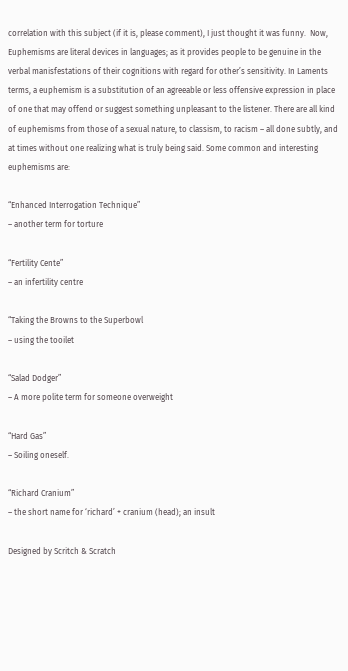correlation with this subject (if it is, please comment), I just thought it was funny.  Now, Euphemisms are literal devices in languages; as it provides people to be genuine in the verbal manisfestations of their cognitions with regard for other’s sensitivity. In Laments terms, a euphemism is a substitution of an agreeable or less offensive expression in place of one that may offend or suggest something unpleasant to the listener. There are all kind of euphemisms from those of a sexual nature, to classism, to racism – all done subtly, and at times without one realizing what is truly being said. Some common and interesting euphemisms are:

“Enhanced Interrogation Technique”
– another term for torture

“Fertility Cente”
– an infertility centre

“Taking the Browns to the Superbowl
– using the tooilet

“Salad Dodger”
– A more polite term for someone overweight

“Hard Gas”
– Soiling oneself.

“Richard Cranium”
– the short name for ‘richard’ + cranium (head); an insult

Designed by Scritch & Scratch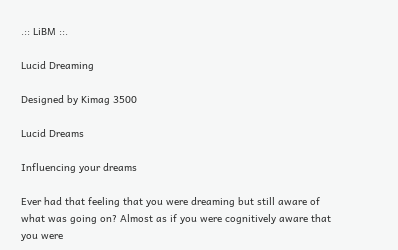.:: LiBM ::.

Lucid Dreaming

Designed by Kimag 3500

Lucid Dreams

Influencing your dreams

Ever had that feeling that you were dreaming but still aware of what was going on? Almost as if you were cognitively aware that you were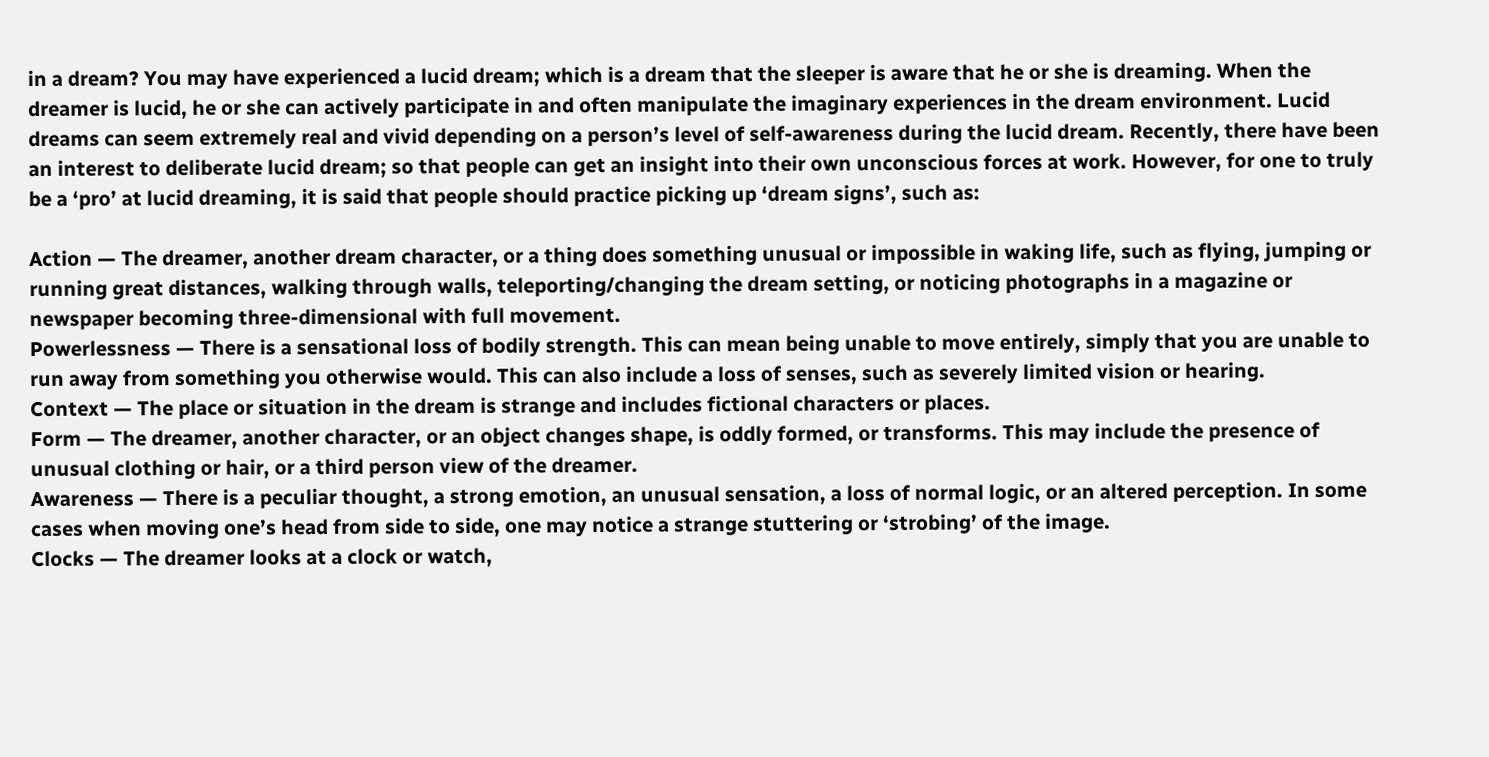in a dream? You may have experienced a lucid dream; which is a dream that the sleeper is aware that he or she is dreaming. When the dreamer is lucid, he or she can actively participate in and often manipulate the imaginary experiences in the dream environment. Lucid dreams can seem extremely real and vivid depending on a person’s level of self-awareness during the lucid dream. Recently, there have been an interest to deliberate lucid dream; so that people can get an insight into their own unconscious forces at work. However, for one to truly be a ‘pro’ at lucid dreaming, it is said that people should practice picking up ‘dream signs’, such as:

Action — The dreamer, another dream character, or a thing does something unusual or impossible in waking life, such as flying, jumping or running great distances, walking through walls, teleporting/changing the dream setting, or noticing photographs in a magazine or newspaper becoming three-dimensional with full movement.
Powerlessness — There is a sensational loss of bodily strength. This can mean being unable to move entirely, simply that you are unable to run away from something you otherwise would. This can also include a loss of senses, such as severely limited vision or hearing.
Context — The place or situation in the dream is strange and includes fictional characters or places.
Form — The dreamer, another character, or an object changes shape, is oddly formed, or transforms. This may include the presence of unusual clothing or hair, or a third person view of the dreamer.
Awareness — There is a peculiar thought, a strong emotion, an unusual sensation, a loss of normal logic, or an altered perception. In some cases when moving one’s head from side to side, one may notice a strange stuttering or ‘strobing’ of the image.
Clocks — The dreamer looks at a clock or watch,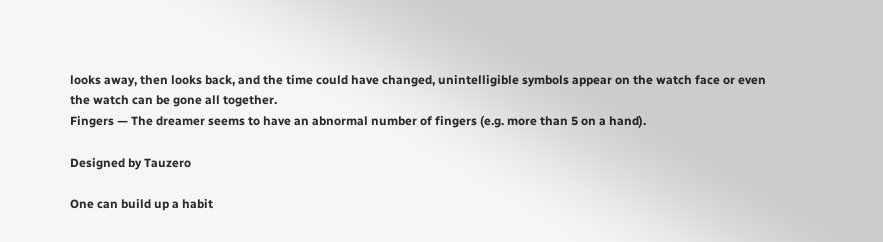looks away, then looks back, and the time could have changed, unintelligible symbols appear on the watch face or even the watch can be gone all together.
Fingers — The dreamer seems to have an abnormal number of fingers (e.g. more than 5 on a hand).

Designed by Tauzero

One can build up a habit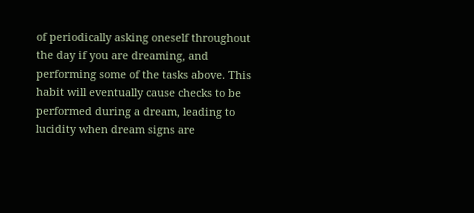of periodically asking oneself throughout the day if you are dreaming, and performing some of the tasks above. This habit will eventually cause checks to be performed during a dream, leading to lucidity when dream signs are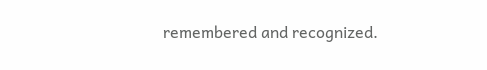remembered and recognized.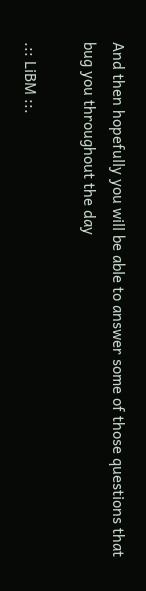And then hopefully you will be able to answer some of those questions that bug you throughout the day

.:: LiBM ::.